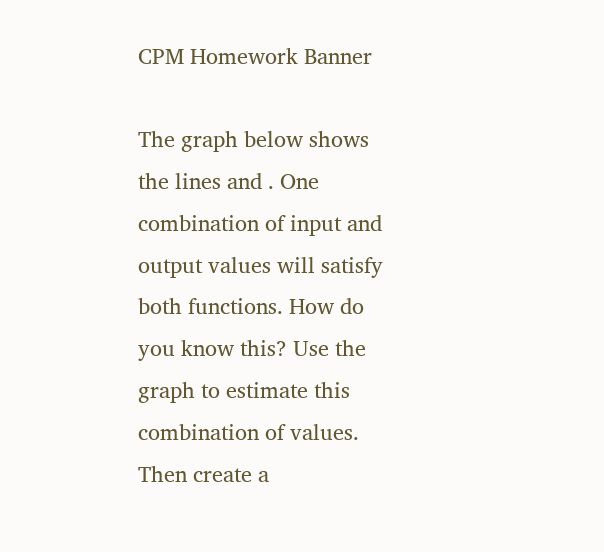CPM Homework Banner

The graph below shows the lines and . One combination of input and output values will satisfy both functions. How do you know this? Use the graph to estimate this combination of values. Then create a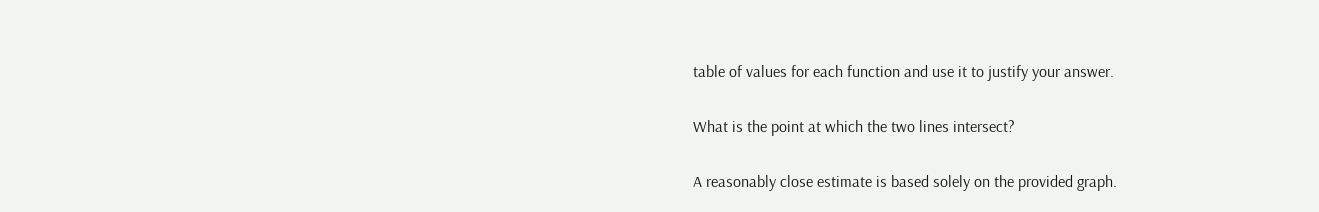table of values for each function and use it to justify your answer.

What is the point at which the two lines intersect?

A reasonably close estimate is based solely on the provided graph.